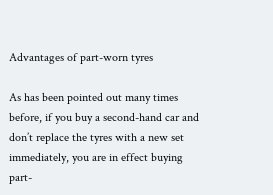Advantages of part-worn tyres

As has been pointed out many times before, if you buy a second-hand car and don’t replace the tyres with a new set immediately, you are in effect buying part-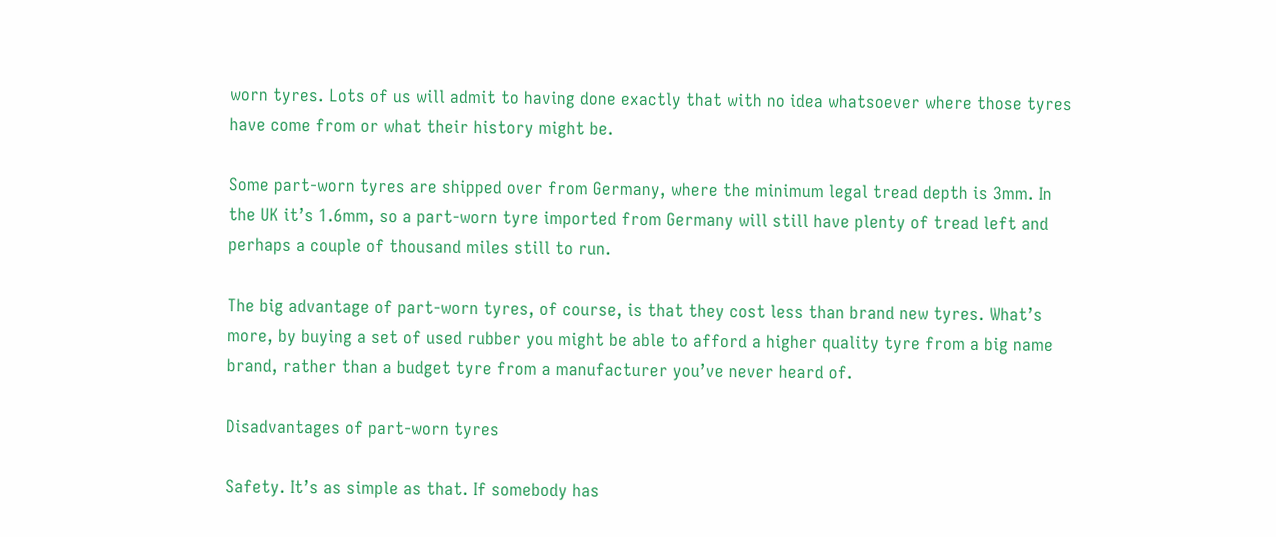worn tyres. Lots of us will admit to having done exactly that with no idea whatsoever where those tyres have come from or what their history might be.

Some part-worn tyres are shipped over from Germany, where the minimum legal tread depth is 3mm. In the UK it’s 1.6mm, so a part-worn tyre imported from Germany will still have plenty of tread left and perhaps a couple of thousand miles still to run.

The big advantage of part-worn tyres, of course, is that they cost less than brand new tyres. What’s more, by buying a set of used rubber you might be able to afford a higher quality tyre from a big name brand, rather than a budget tyre from a manufacturer you’ve never heard of.

Disadvantages of part-worn tyres

Safety. It’s as simple as that. If somebody has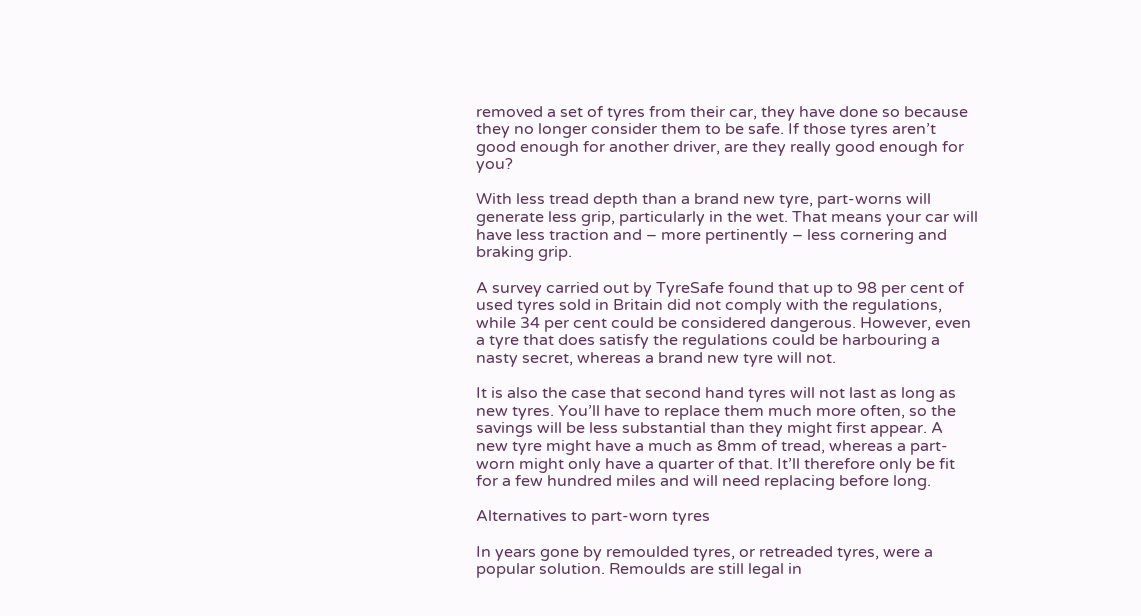removed a set of tyres from their car, they have done so because they no longer consider them to be safe. If those tyres aren’t good enough for another driver, are they really good enough for you?

With less tread depth than a brand new tyre, part-worns will generate less grip, particularly in the wet. That means your car will have less traction and – more pertinently – less cornering and braking grip.

A survey carried out by TyreSafe found that up to 98 per cent of used tyres sold in Britain did not comply with the regulations, while 34 per cent could be considered dangerous. However, even a tyre that does satisfy the regulations could be harbouring a nasty secret, whereas a brand new tyre will not.

It is also the case that second hand tyres will not last as long as new tyres. You’ll have to replace them much more often, so the savings will be less substantial than they might first appear. A new tyre might have a much as 8mm of tread, whereas a part-worn might only have a quarter of that. It’ll therefore only be fit for a few hundred miles and will need replacing before long.

Alternatives to part-worn tyres

In years gone by remoulded tyres, or retreaded tyres, were a popular solution. Remoulds are still legal in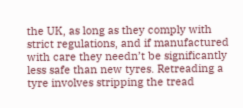the UK, as long as they comply with strict regulations, and if manufactured with care they needn’t be significantly less safe than new tyres. Retreading a tyre involves stripping the tread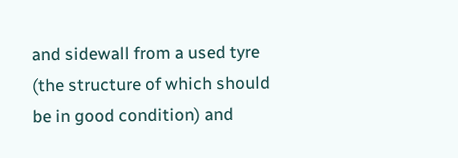and sidewall from a used tyre (the structure of which should be in good condition) and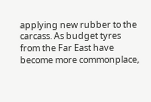applying new rubber to the carcass. As budget tyres from the Far East have become more commonplace,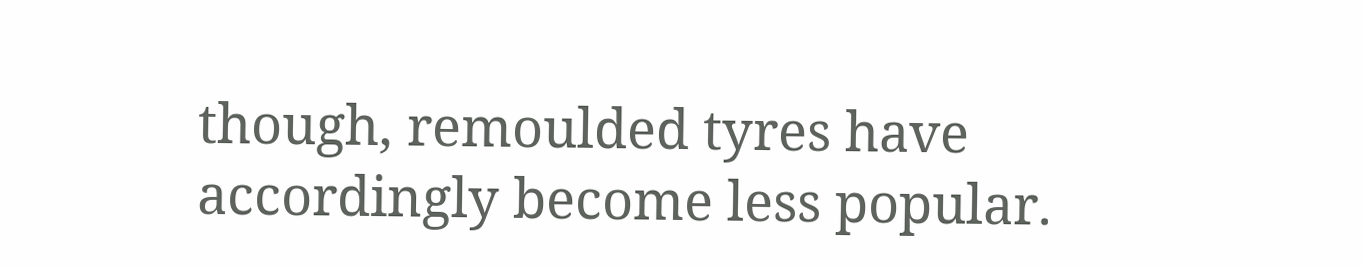though, remoulded tyres have accordingly become less popular.